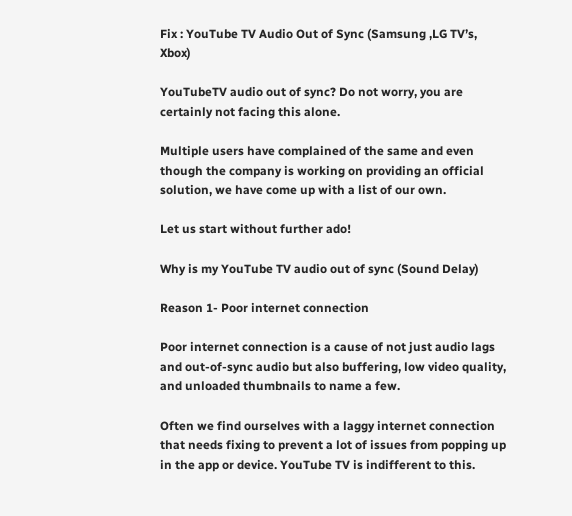Fix : YouTube TV Audio Out of Sync (Samsung ,LG TV’s, Xbox)

YouTubeTV audio out of sync? Do not worry, you are certainly not facing this alone.

Multiple users have complained of the same and even though the company is working on providing an official solution, we have come up with a list of our own.

Let us start without further ado!

Why is my YouTube TV audio out of sync (Sound Delay)

Reason 1- Poor internet connection

Poor internet connection is a cause of not just audio lags and out-of-sync audio but also buffering, low video quality, and unloaded thumbnails to name a few.

Often we find ourselves with a laggy internet connection that needs fixing to prevent a lot of issues from popping up in the app or device. YouTube TV is indifferent to this.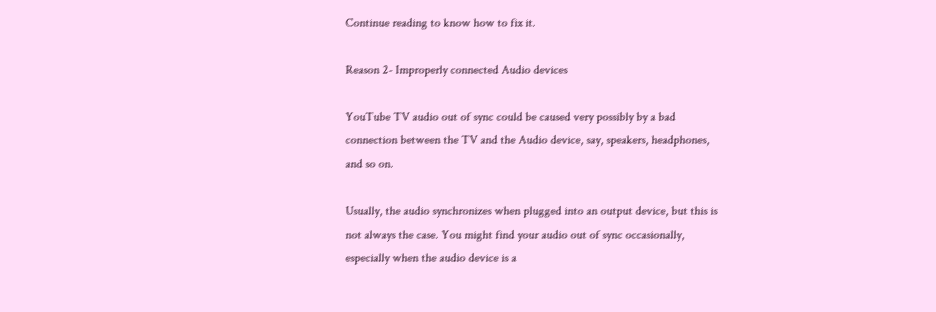Continue reading to know how to fix it.

Reason 2- Improperly connected Audio devices

YouTube TV audio out of sync could be caused very possibly by a bad connection between the TV and the Audio device, say, speakers, headphones, and so on.

Usually, the audio synchronizes when plugged into an output device, but this is not always the case. You might find your audio out of sync occasionally, especially when the audio device is a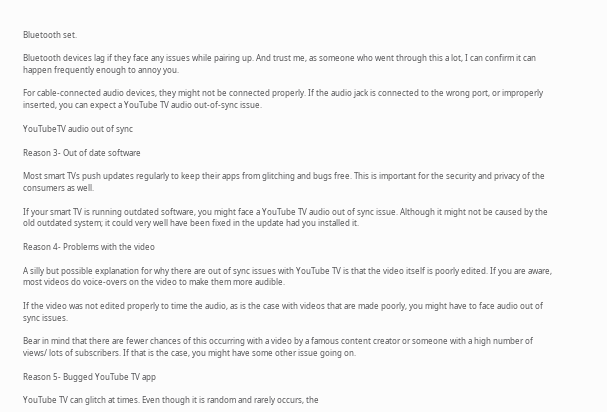Bluetooth set.

Bluetooth devices lag if they face any issues while pairing up. And trust me, as someone who went through this a lot, I can confirm it can happen frequently enough to annoy you.

For cable-connected audio devices, they might not be connected properly. If the audio jack is connected to the wrong port, or improperly inserted, you can expect a YouTube TV audio out-of-sync issue.

YouTubeTV audio out of sync

Reason 3- Out of date software

Most smart TVs push updates regularly to keep their apps from glitching and bugs free. This is important for the security and privacy of the consumers as well.

If your smart TV is running outdated software, you might face a YouTube TV audio out of sync issue. Although it might not be caused by the old outdated system; it could very well have been fixed in the update had you installed it.

Reason 4- Problems with the video

A silly but possible explanation for why there are out of sync issues with YouTube TV is that the video itself is poorly edited. If you are aware, most videos do voice-overs on the video to make them more audible.

If the video was not edited properly to time the audio, as is the case with videos that are made poorly, you might have to face audio out of sync issues.

Bear in mind that there are fewer chances of this occurring with a video by a famous content creator or someone with a high number of views/ lots of subscribers. If that is the case, you might have some other issue going on.

Reason 5- Bugged YouTube TV app

YouTube TV can glitch at times. Even though it is random and rarely occurs, the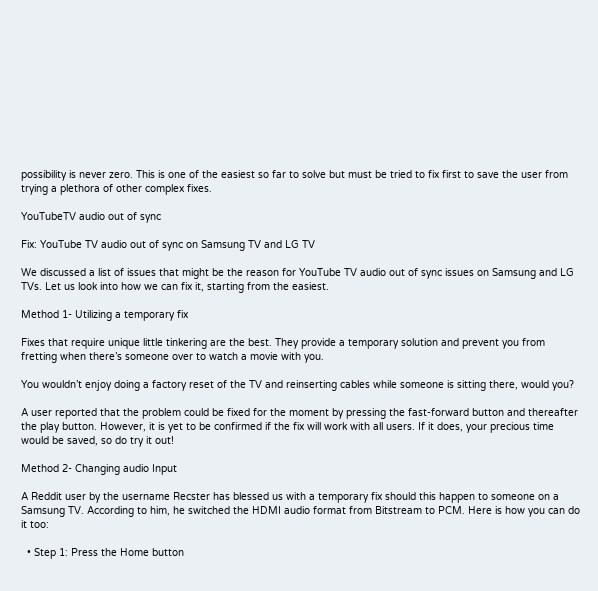possibility is never zero. This is one of the easiest so far to solve but must be tried to fix first to save the user from trying a plethora of other complex fixes.

YouTubeTV audio out of sync

Fix: YouTube TV audio out of sync on Samsung TV and LG TV

We discussed a list of issues that might be the reason for YouTube TV audio out of sync issues on Samsung and LG TVs. Let us look into how we can fix it, starting from the easiest.

Method 1- Utilizing a temporary fix

Fixes that require unique little tinkering are the best. They provide a temporary solution and prevent you from fretting when there’s someone over to watch a movie with you.

You wouldn’t enjoy doing a factory reset of the TV and reinserting cables while someone is sitting there, would you?

A user reported that the problem could be fixed for the moment by pressing the fast-forward button and thereafter the play button. However, it is yet to be confirmed if the fix will work with all users. If it does, your precious time would be saved, so do try it out!

Method 2- Changing audio Input

A Reddit user by the username Recster has blessed us with a temporary fix should this happen to someone on a Samsung TV. According to him, he switched the HDMI audio format from Bitstream to PCM. Here is how you can do it too:

  • Step 1: Press the Home button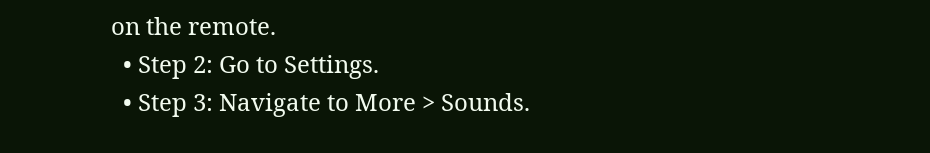on the remote.
  • Step 2: Go to Settings.
  • Step 3: Navigate to More > Sounds.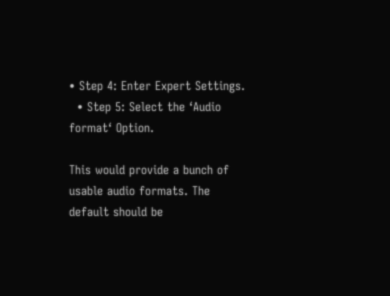• Step 4: Enter Expert Settings.
  • Step 5: Select the ‘Audio format‘ Option.

This would provide a bunch of usable audio formats. The default should be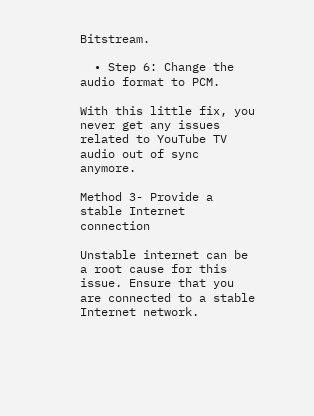Bitstream.

  • Step 6: Change the audio format to PCM.

With this little fix, you never get any issues related to YouTube TV audio out of sync anymore.

Method 3- Provide a stable Internet connection

Unstable internet can be a root cause for this issue. Ensure that you are connected to a stable Internet network.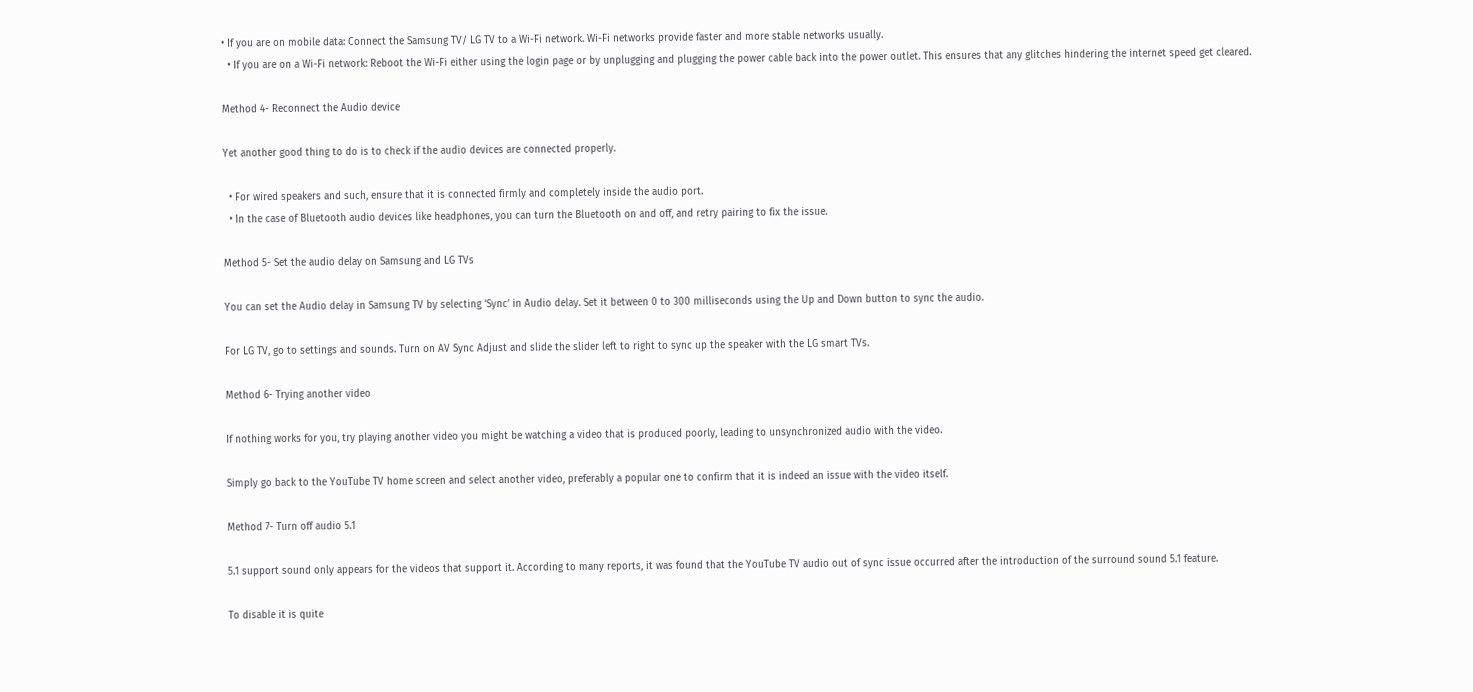• If you are on mobile data: Connect the Samsung TV/ LG TV to a Wi-Fi network. Wi-Fi networks provide faster and more stable networks usually.
  • If you are on a Wi-Fi network: Reboot the Wi-Fi either using the login page or by unplugging and plugging the power cable back into the power outlet. This ensures that any glitches hindering the internet speed get cleared.

Method 4- Reconnect the Audio device

Yet another good thing to do is to check if the audio devices are connected properly.

  • For wired speakers and such, ensure that it is connected firmly and completely inside the audio port.
  • In the case of Bluetooth audio devices like headphones, you can turn the Bluetooth on and off, and retry pairing to fix the issue.

Method 5- Set the audio delay on Samsung and LG TVs

You can set the Audio delay in Samsung TV by selecting ‘Sync’ in Audio delay. Set it between 0 to 300 milliseconds using the Up and Down button to sync the audio.

For LG TV, go to settings and sounds. Turn on AV Sync Adjust and slide the slider left to right to sync up the speaker with the LG smart TVs.

Method 6- Trying another video

If nothing works for you, try playing another video you might be watching a video that is produced poorly, leading to unsynchronized audio with the video.

Simply go back to the YouTube TV home screen and select another video, preferably a popular one to confirm that it is indeed an issue with the video itself.

Method 7- Turn off audio 5.1

5.1 support sound only appears for the videos that support it. According to many reports, it was found that the YouTube TV audio out of sync issue occurred after the introduction of the surround sound 5.1 feature.

To disable it is quite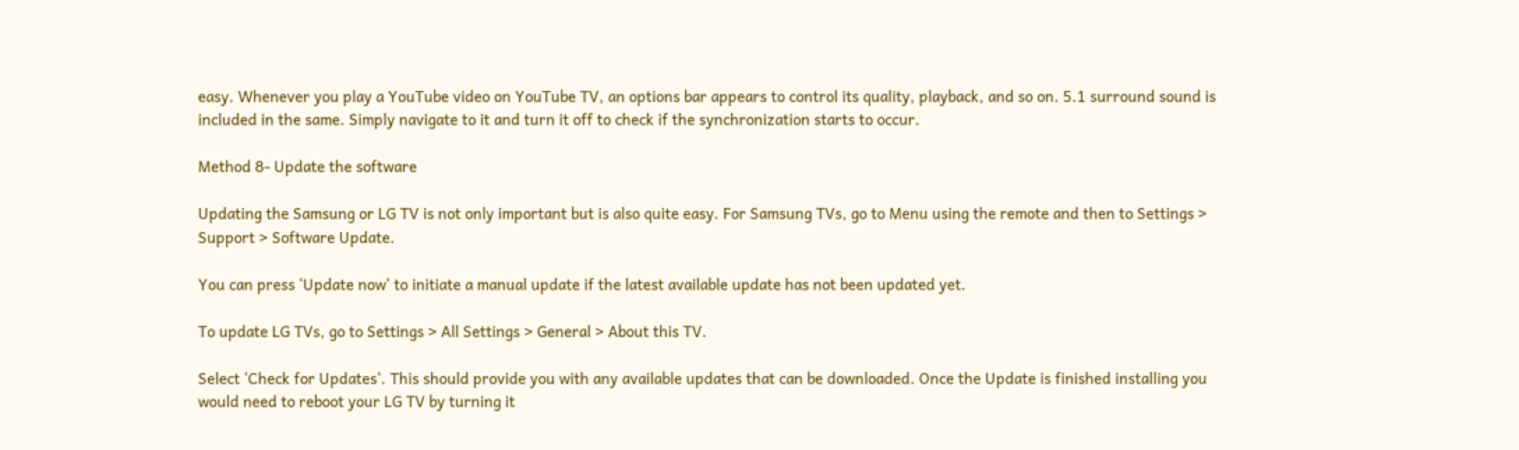easy. Whenever you play a YouTube video on YouTube TV, an options bar appears to control its quality, playback, and so on. 5.1 surround sound is included in the same. Simply navigate to it and turn it off to check if the synchronization starts to occur.

Method 8- Update the software

Updating the Samsung or LG TV is not only important but is also quite easy. For Samsung TVs, go to Menu using the remote and then to Settings > Support > Software Update.

You can press ‘Update now‘ to initiate a manual update if the latest available update has not been updated yet.

To update LG TVs, go to Settings > All Settings > General > About this TV.

Select ‘Check for Updates‘. This should provide you with any available updates that can be downloaded. Once the Update is finished installing you would need to reboot your LG TV by turning it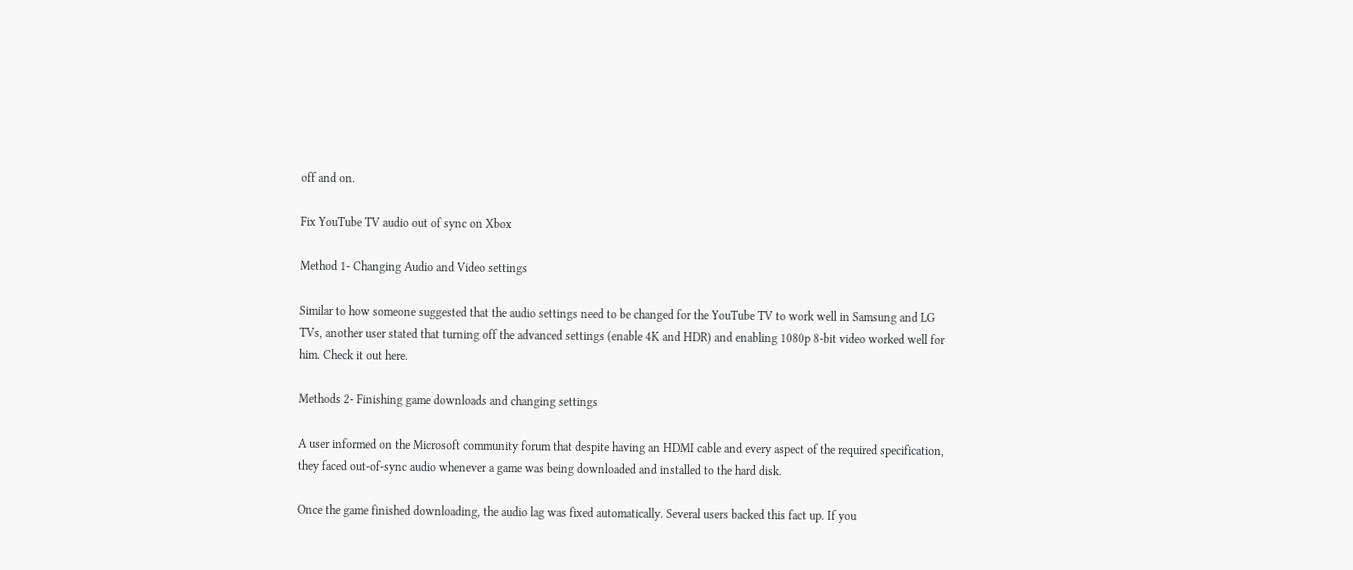off and on.

Fix YouTube TV audio out of sync on Xbox

Method 1- Changing Audio and Video settings

Similar to how someone suggested that the audio settings need to be changed for the YouTube TV to work well in Samsung and LG TVs, another user stated that turning off the advanced settings (enable 4K and HDR) and enabling 1080p 8-bit video worked well for him. Check it out here.

Methods 2- Finishing game downloads and changing settings

A user informed on the Microsoft community forum that despite having an HDMI cable and every aspect of the required specification, they faced out-of-sync audio whenever a game was being downloaded and installed to the hard disk.

Once the game finished downloading, the audio lag was fixed automatically. Several users backed this fact up. If you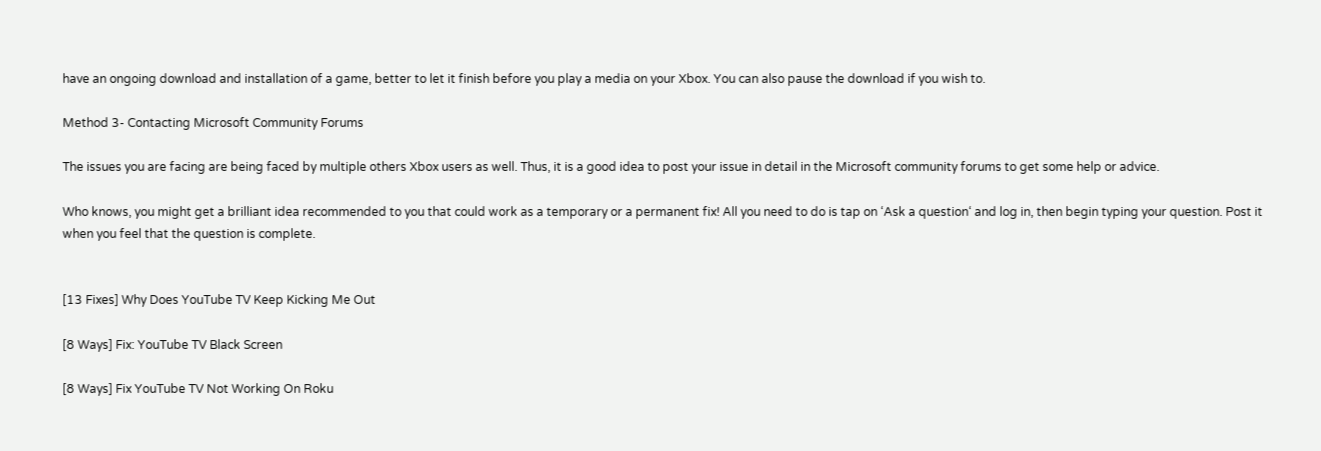have an ongoing download and installation of a game, better to let it finish before you play a media on your Xbox. You can also pause the download if you wish to.

Method 3- Contacting Microsoft Community Forums

The issues you are facing are being faced by multiple others Xbox users as well. Thus, it is a good idea to post your issue in detail in the Microsoft community forums to get some help or advice.

Who knows, you might get a brilliant idea recommended to you that could work as a temporary or a permanent fix! All you need to do is tap on ‘Ask a question‘ and log in, then begin typing your question. Post it when you feel that the question is complete.


[13 Fixes] Why Does YouTube TV Keep Kicking Me Out

[8 Ways] Fix: YouTube TV Black Screen

[8 Ways] Fix YouTube TV Not Working On Roku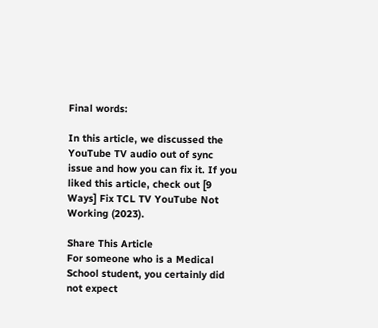Final words:

In this article, we discussed the YouTube TV audio out of sync issue and how you can fix it. If you liked this article, check out [9 Ways] Fix TCL TV YouTube Not Working (2023).

Share This Article
For someone who is a Medical School student, you certainly did not expect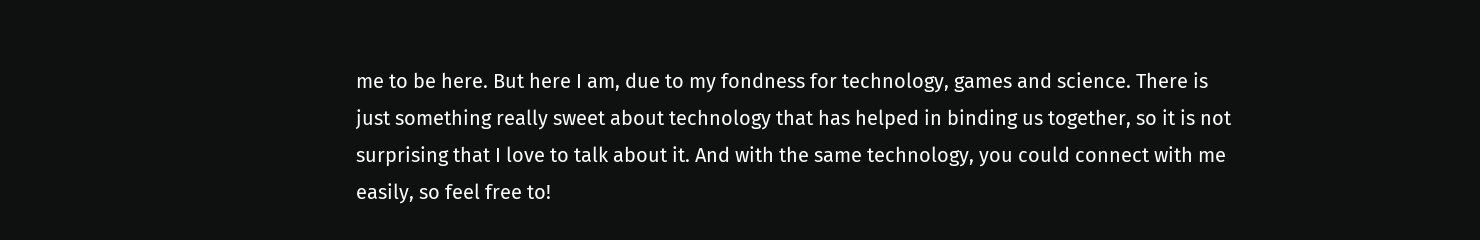me to be here. But here I am, due to my fondness for technology, games and science. There is just something really sweet about technology that has helped in binding us together, so it is not surprising that I love to talk about it. And with the same technology, you could connect with me easily, so feel free to!